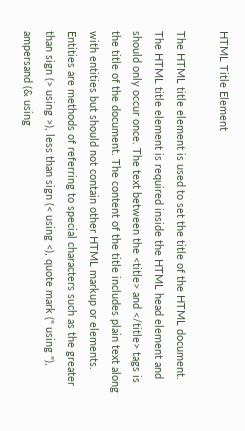HTML Title Element

The HTML title element is used to set the title of the HTML document. The HTML title element is required inside the HTML head element and should only occur once. The text between the <title> and </title> tags is the title of the document. The content of the title includes plain text along with entities but should not contain other HTML markup or elements. Entities are methods of referring to special characters such as the greater than sign (> using >), less than sign (< using <), quote mark (" using "), ampersand (& using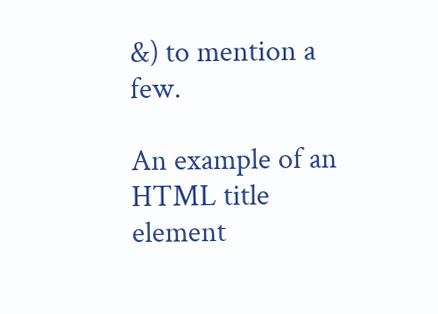&) to mention a few.

An example of an HTML title element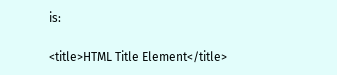is:

<title>HTML Title Element</title>